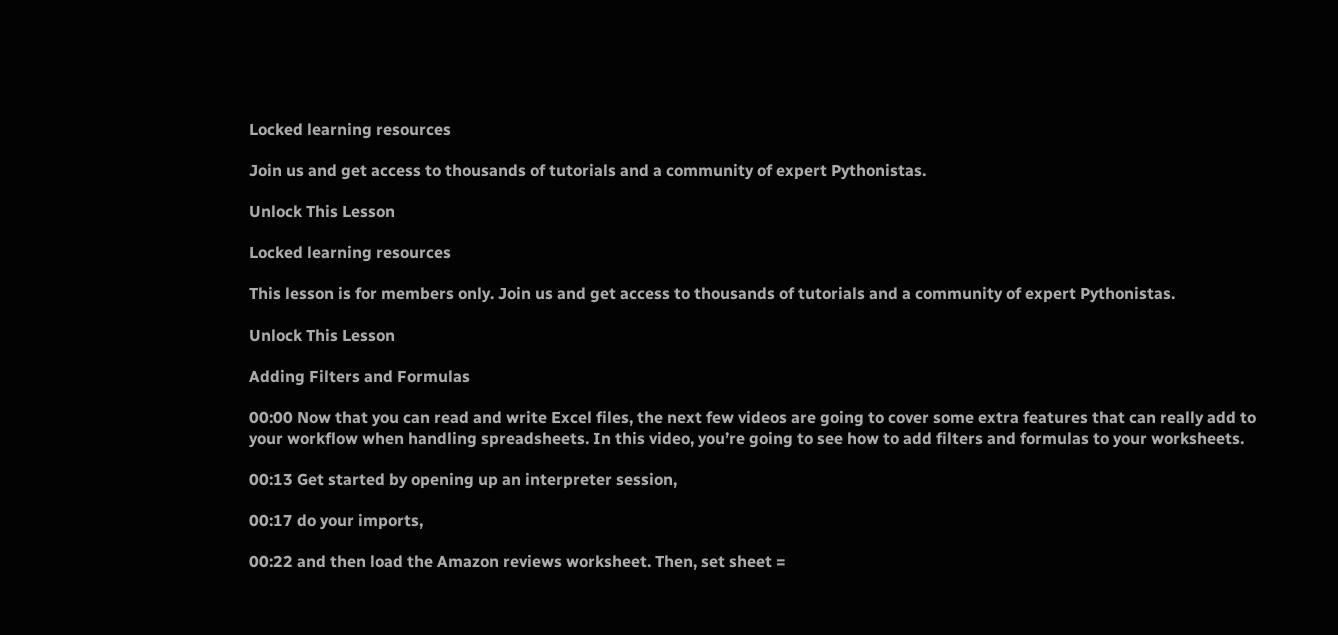Locked learning resources

Join us and get access to thousands of tutorials and a community of expert Pythonistas.

Unlock This Lesson

Locked learning resources

This lesson is for members only. Join us and get access to thousands of tutorials and a community of expert Pythonistas.

Unlock This Lesson

Adding Filters and Formulas

00:00 Now that you can read and write Excel files, the next few videos are going to cover some extra features that can really add to your workflow when handling spreadsheets. In this video, you’re going to see how to add filters and formulas to your worksheets.

00:13 Get started by opening up an interpreter session,

00:17 do your imports,

00:22 and then load the Amazon reviews worksheet. Then, set sheet =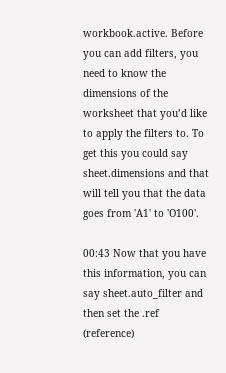workbook.active. Before you can add filters, you need to know the dimensions of the worksheet that you’d like to apply the filters to. To get this you could say sheet.dimensions and that will tell you that the data goes from 'A1' to 'O100'.

00:43 Now that you have this information, you can say sheet.auto_filter and then set the .ref (reference)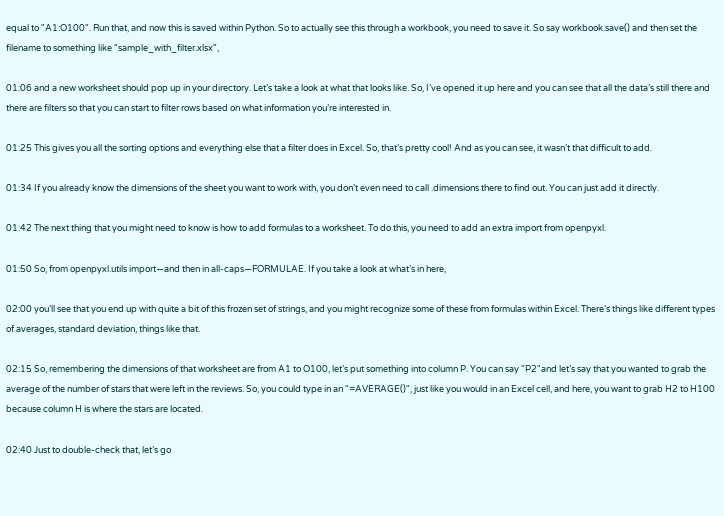equal to "A1:O100". Run that, and now this is saved within Python. So to actually see this through a workbook, you need to save it. So say workbook.save() and then set the filename to something like "sample_with_filter.xlsx",

01:06 and a new worksheet should pop up in your directory. Let’s take a look at what that looks like. So, I’ve opened it up here and you can see that all the data’s still there and there are filters so that you can start to filter rows based on what information you’re interested in.

01:25 This gives you all the sorting options and everything else that a filter does in Excel. So, that’s pretty cool! And as you can see, it wasn’t that difficult to add.

01:34 If you already know the dimensions of the sheet you want to work with, you don’t even need to call .dimensions there to find out. You can just add it directly.

01:42 The next thing that you might need to know is how to add formulas to a worksheet. To do this, you need to add an extra import from openpyxl.

01:50 So, from openpyxl.utils import—and then in all-caps—FORMULAE. If you take a look at what’s in here,

02:00 you’ll see that you end up with quite a bit of this frozen set of strings, and you might recognize some of these from formulas within Excel. There’s things like different types of averages, standard deviation, things like that.

02:15 So, remembering the dimensions of that worksheet are from A1 to O100, let’s put something into column P. You can say "P2"and let’s say that you wanted to grab the average of the number of stars that were left in the reviews. So, you could type in an "=AVERAGE()", just like you would in an Excel cell, and here, you want to grab H2 to H100 because column H is where the stars are located.

02:40 Just to double-check that, let’s go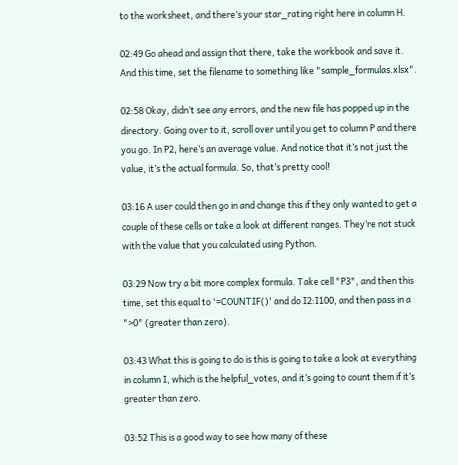to the worksheet, and there’s your star_rating right here in column H.

02:49 Go ahead and assign that there, take the workbook and save it. And this time, set the filename to something like "sample_formulas.xlsx".

02:58 Okay, didn’t see any errors, and the new file has popped up in the directory. Going over to it, scroll over until you get to column P and there you go. In P2, here’s an average value. And notice that it’s not just the value, it’s the actual formula. So, that’s pretty cool!

03:16 A user could then go in and change this if they only wanted to get a couple of these cells or take a look at different ranges. They’re not stuck with the value that you calculated using Python.

03:29 Now try a bit more complex formula. Take cell "P3", and then this time, set this equal to '=COUNTIF()' and do I2:I100, and then pass in a ">0" (greater than zero).

03:43 What this is going to do is this is going to take a look at everything in column I, which is the helpful_votes, and it’s going to count them if it’s greater than zero.

03:52 This is a good way to see how many of these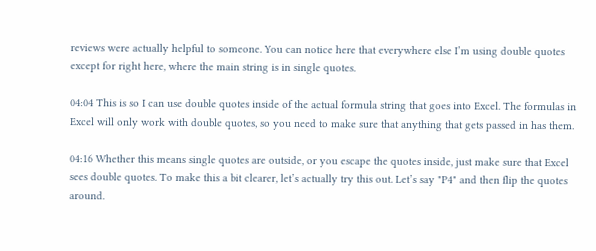reviews were actually helpful to someone. You can notice here that everywhere else I’m using double quotes except for right here, where the main string is in single quotes.

04:04 This is so I can use double quotes inside of the actual formula string that goes into Excel. The formulas in Excel will only work with double quotes, so you need to make sure that anything that gets passed in has them.

04:16 Whether this means single quotes are outside, or you escape the quotes inside, just make sure that Excel sees double quotes. To make this a bit clearer, let’s actually try this out. Let’s say "P4" and then flip the quotes around.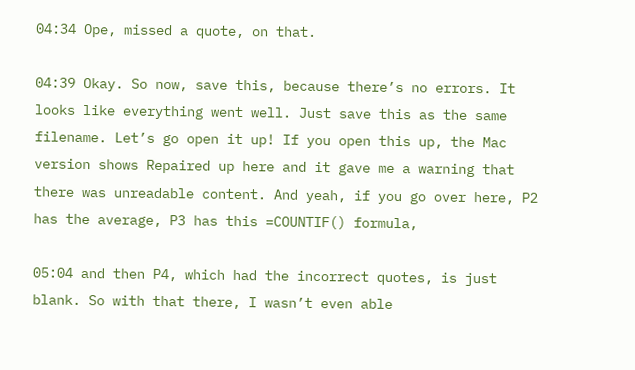04:34 Ope, missed a quote, on that.

04:39 Okay. So now, save this, because there’s no errors. It looks like everything went well. Just save this as the same filename. Let’s go open it up! If you open this up, the Mac version shows Repaired up here and it gave me a warning that there was unreadable content. And yeah, if you go over here, P2 has the average, P3 has this =COUNTIF() formula,

05:04 and then P4, which had the incorrect quotes, is just blank. So with that there, I wasn’t even able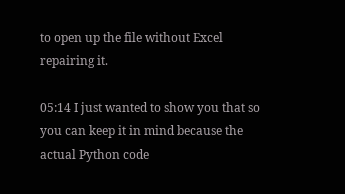to open up the file without Excel repairing it.

05:14 I just wanted to show you that so you can keep it in mind because the actual Python code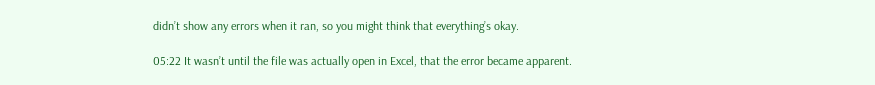didn’t show any errors when it ran, so you might think that everything’s okay.

05:22 It wasn’t until the file was actually open in Excel, that the error became apparent.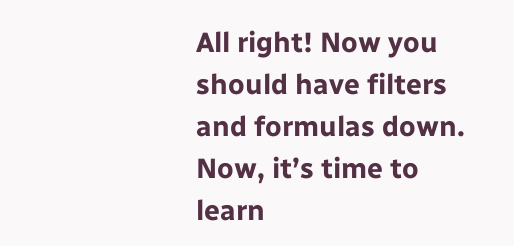All right! Now you should have filters and formulas down. Now, it’s time to learn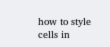how to style cells in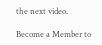the next video.

Become a Member to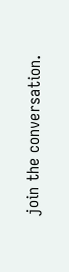join the conversation.